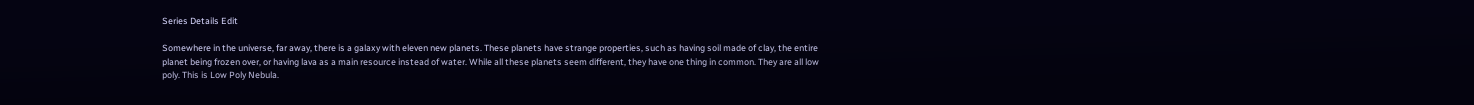Series Details Edit

Somewhere in the universe, far away, there is a galaxy with eleven new planets. These planets have strange properties, such as having soil made of clay, the entire planet being frozen over, or having lava as a main resource instead of water. While all these planets seem different, they have one thing in common. They are all low poly. This is Low Poly Nebula.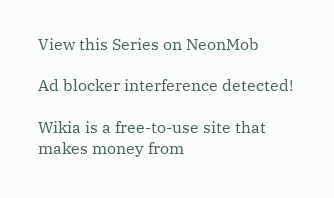View this Series on NeonMob

Ad blocker interference detected!

Wikia is a free-to-use site that makes money from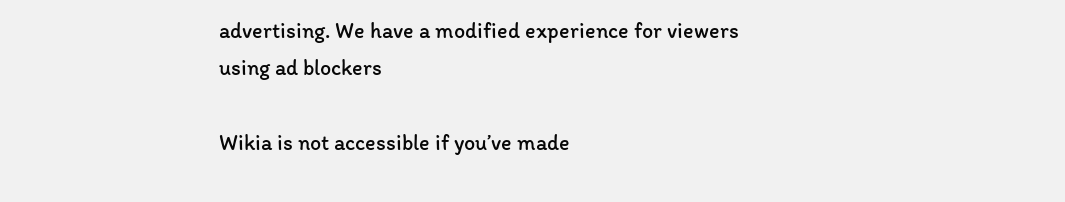advertising. We have a modified experience for viewers using ad blockers

Wikia is not accessible if you’ve made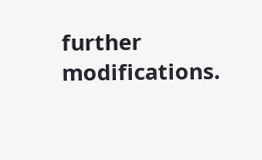further modifications.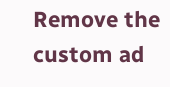Remove the custom ad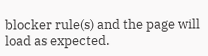blocker rule(s) and the page will load as expected.